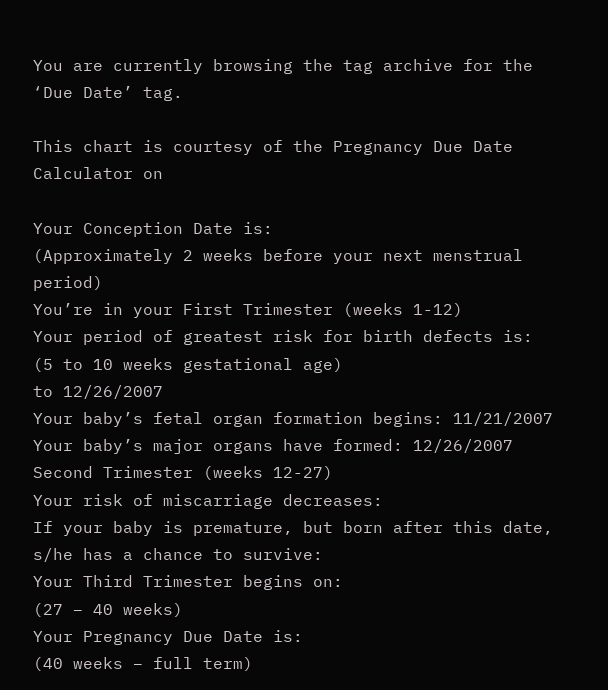You are currently browsing the tag archive for the ‘Due Date’ tag.

This chart is courtesy of the Pregnancy Due Date Calculator on

Your Conception Date is:
(Approximately 2 weeks before your next menstrual period)
You’re in your First Trimester (weeks 1-12)
Your period of greatest risk for birth defects is:
(5 to 10 weeks gestational age)
to 12/26/2007
Your baby’s fetal organ formation begins: 11/21/2007
Your baby’s major organs have formed: 12/26/2007
Second Trimester (weeks 12-27)
Your risk of miscarriage decreases:
If your baby is premature, but born after this date,
s/he has a chance to survive:
Your Third Trimester begins on:
(27 – 40 weeks)
Your Pregnancy Due Date is:
(40 weeks – full term)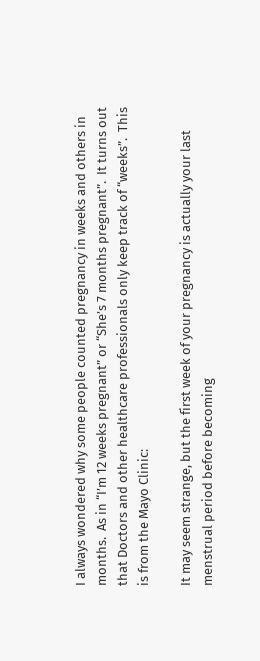I always wondered why some people counted pregnancy in weeks and others in months.  As in “I’m 12 weeks pregnant” or “She’s 7 months pregnant”.  It turns out that Doctors and other healthcare professionals only keep track of “weeks”.  This is from the Mayo Clinic:

It may seem strange, but the first week of your pregnancy is actually your last menstrual period before becoming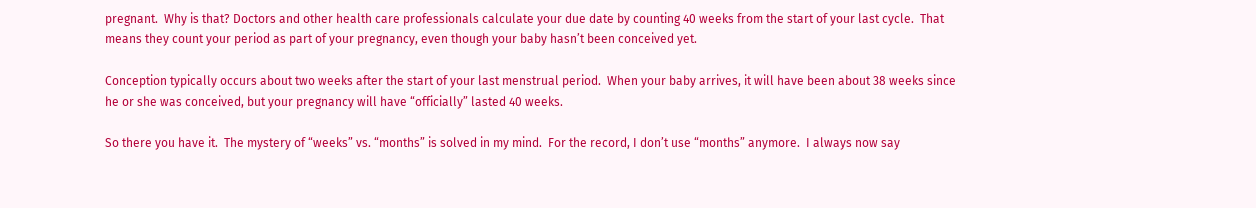pregnant.  Why is that? Doctors and other health care professionals calculate your due date by counting 40 weeks from the start of your last cycle.  That means they count your period as part of your pregnancy, even though your baby hasn’t been conceived yet.

Conception typically occurs about two weeks after the start of your last menstrual period.  When your baby arrives, it will have been about 38 weeks since he or she was conceived, but your pregnancy will have “officially” lasted 40 weeks.

So there you have it.  The mystery of “weeks” vs. “months” is solved in my mind.  For the record, I don’t use “months” anymore.  I always now say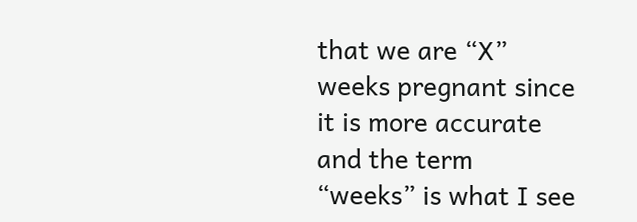that we are “X” weeks pregnant since it is more accurate and the term “weeks” is what I see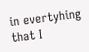in evertyhing that I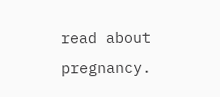read about pregnancy.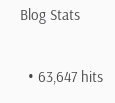Blog Stats

  • 63,647 hits